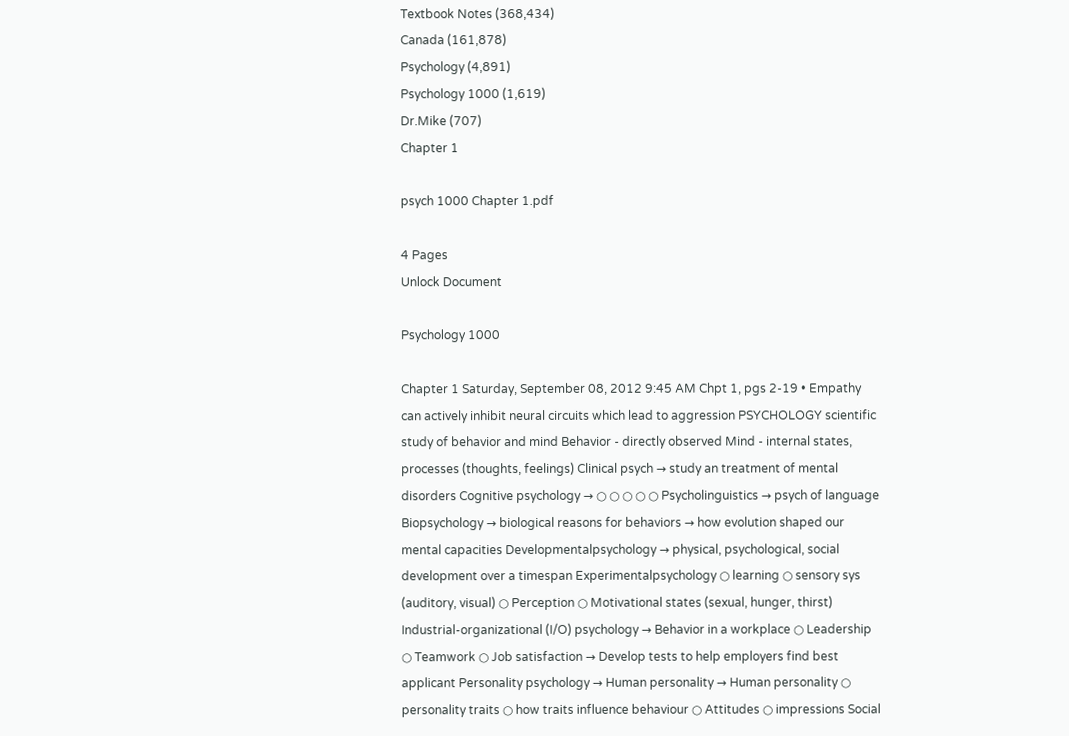Textbook Notes (368,434)
Canada (161,878)
Psychology (4,891)
Psychology 1000 (1,619)
Dr.Mike (707)
Chapter 1

psych 1000 Chapter 1.pdf

4 Pages
Unlock Document

Psychology 1000

Chapter 1 Saturday, September 08, 2012 9:45 AM Chpt 1, pgs 2-19 • Empathy can actively inhibit neural circuits which lead to aggression PSYCHOLOGY scientific study of behavior and mind Behavior - directly observed Mind - internal states, processes (thoughts, feelings) Clinical psych → study an treatment of mental disorders Cognitive psychology → ○ ○ ○ ○ ○ Psycholinguistics → psych of language Biopsychology → biological reasons for behaviors → how evolution shaped our mental capacities Developmentalpsychology → physical, psychological, social development over a timespan Experimentalpsychology ○ learning ○ sensory sys (auditory, visual) ○ Perception ○ Motivational states (sexual, hunger, thirst) Industrial-organizational (I/O) psychology → Behavior in a workplace ○ Leadership ○ Teamwork ○ Job satisfaction → Develop tests to help employers find best applicant Personality psychology → Human personality → Human personality ○ personality traits ○ how traits influence behaviour ○ Attitudes ○ impressions Social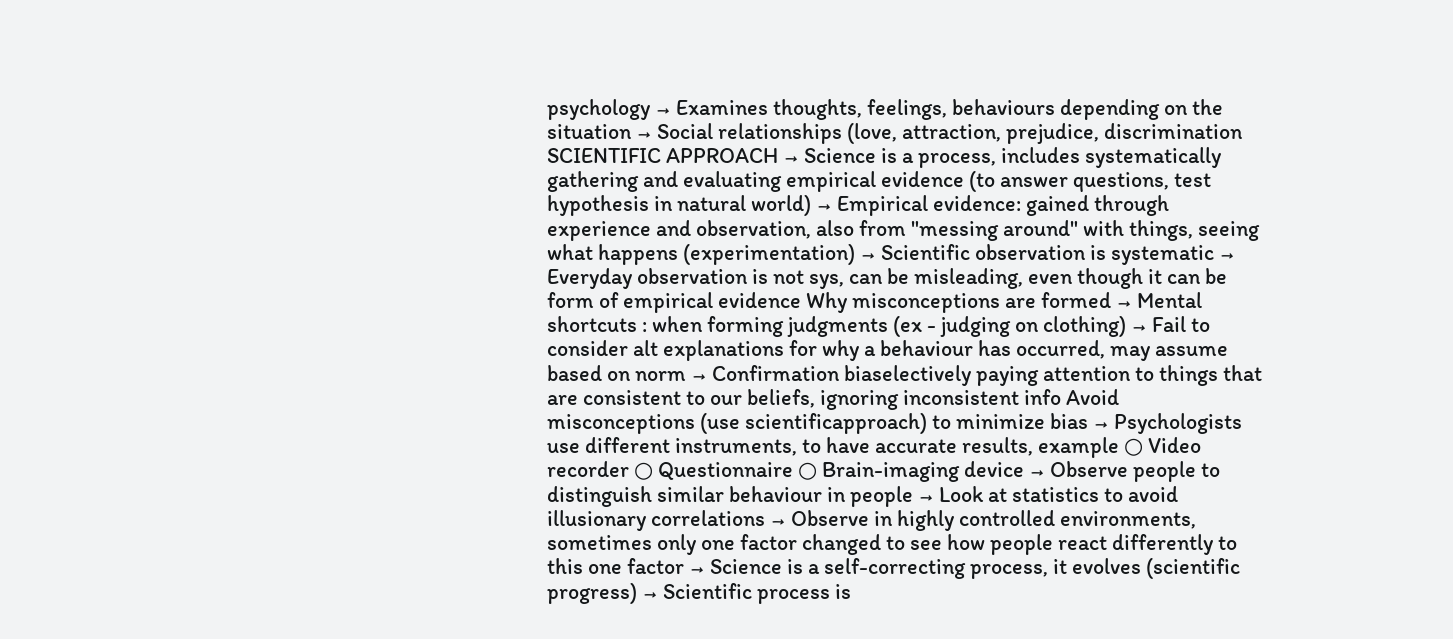psychology → Examines thoughts, feelings, behaviours depending on the situation → Social relationships (love, attraction, prejudice, discrimination SCIENTIFIC APPROACH → Science is a process, includes systematically gathering and evaluating empirical evidence (to answer questions, test hypothesis in natural world) → Empirical evidence: gained through experience and observation, also from "messing around" with things, seeing what happens (experimentation) → Scientific observation is systematic → Everyday observation is not sys, can be misleading, even though it can be form of empirical evidence Why misconceptions are formed → Mental shortcuts : when forming judgments (ex - judging on clothing) → Fail to consider alt explanations for why a behaviour has occurred, may assume based on norm → Confirmation biaselectively paying attention to things that are consistent to our beliefs, ignoring inconsistent info Avoid misconceptions (use scientificapproach) to minimize bias → Psychologists use different instruments, to have accurate results, example ○ Video recorder ○ Questionnaire ○ Brain-imaging device → Observe people to distinguish similar behaviour in people → Look at statistics to avoid illusionary correlations → Observe in highly controlled environments, sometimes only one factor changed to see how people react differently to this one factor → Science is a self-correcting process, it evolves (scientific progress) → Scientific process is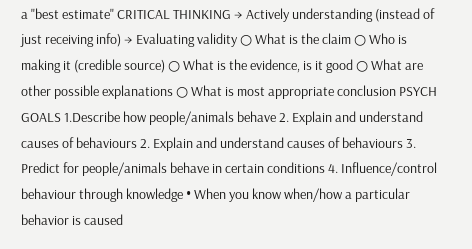a "best estimate" CRITICAL THINKING → Actively understanding (instead of just receiving info) → Evaluating validity ○ What is the claim ○ Who is making it (credible source) ○ What is the evidence, is it good ○ What are other possible explanations ○ What is most appropriate conclusion PSYCH GOALS 1.Describe how people/animals behave 2. Explain and understand causes of behaviours 2. Explain and understand causes of behaviours 3. Predict for people/animals behave in certain conditions 4. Influence/control behaviour through knowledge • When you know when/how a particular behavior is caused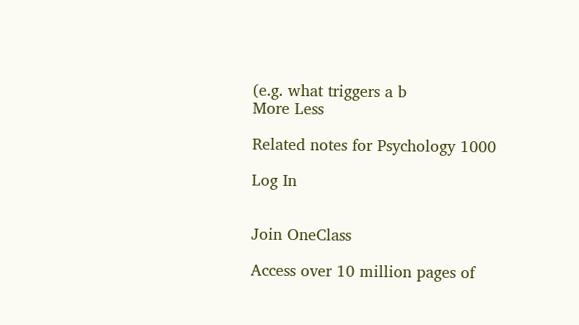(e.g. what triggers a b
More Less

Related notes for Psychology 1000

Log In


Join OneClass

Access over 10 million pages of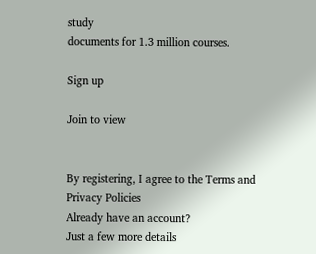study
documents for 1.3 million courses.

Sign up

Join to view


By registering, I agree to the Terms and Privacy Policies
Already have an account?
Just a few more details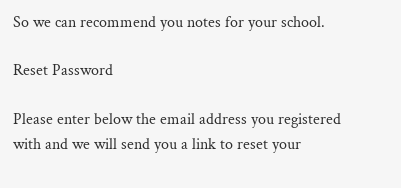So we can recommend you notes for your school.

Reset Password

Please enter below the email address you registered with and we will send you a link to reset your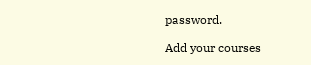password.

Add your courses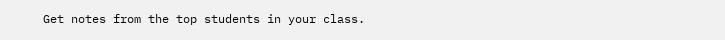Get notes from the top students in your class.